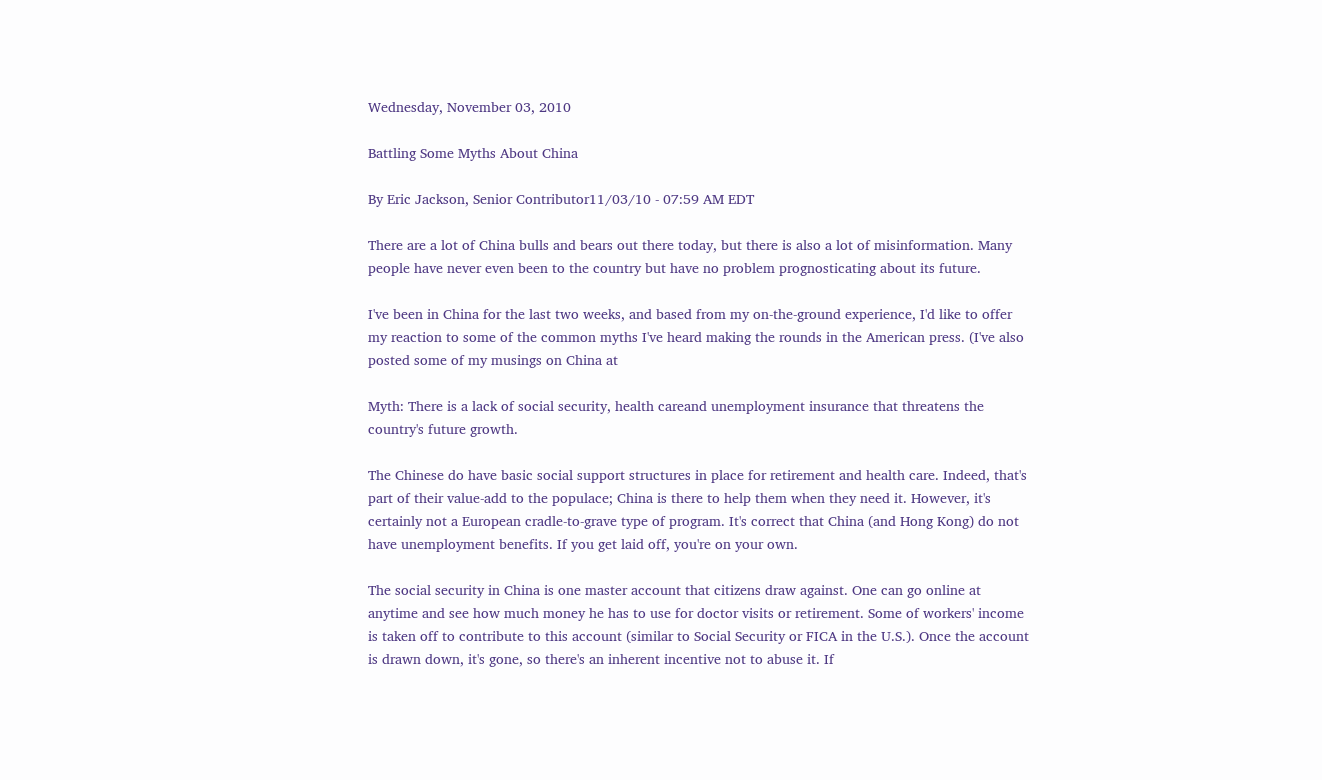Wednesday, November 03, 2010

Battling Some Myths About China

By Eric Jackson, Senior Contributor11/03/10 - 07:59 AM EDT

There are a lot of China bulls and bears out there today, but there is also a lot of misinformation. Many people have never even been to the country but have no problem prognosticating about its future.

I've been in China for the last two weeks, and based from my on-the-ground experience, I'd like to offer my reaction to some of the common myths I've heard making the rounds in the American press. (I've also posted some of my musings on China at

Myth: There is a lack of social security, health careand unemployment insurance that threatens the country's future growth.

The Chinese do have basic social support structures in place for retirement and health care. Indeed, that's part of their value-add to the populace; China is there to help them when they need it. However, it's certainly not a European cradle-to-grave type of program. It's correct that China (and Hong Kong) do not have unemployment benefits. If you get laid off, you're on your own.

The social security in China is one master account that citizens draw against. One can go online at anytime and see how much money he has to use for doctor visits or retirement. Some of workers' income is taken off to contribute to this account (similar to Social Security or FICA in the U.S.). Once the account is drawn down, it's gone, so there's an inherent incentive not to abuse it. If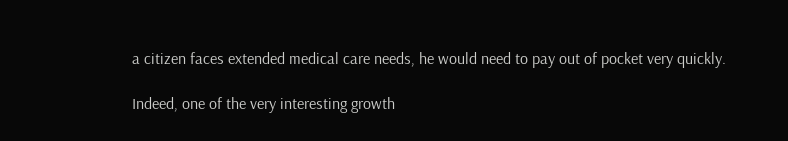a citizen faces extended medical care needs, he would need to pay out of pocket very quickly.

Indeed, one of the very interesting growth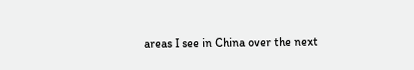areas I see in China over the next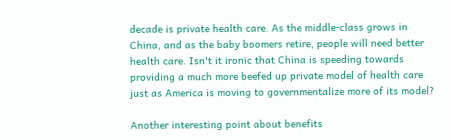decade is private health care. As the middle-class grows in China, and as the baby boomers retire, people will need better health care. Isn't it ironic that China is speeding towards providing a much more beefed up private model of health care just as America is moving to governmentalize more of its model?

Another interesting point about benefits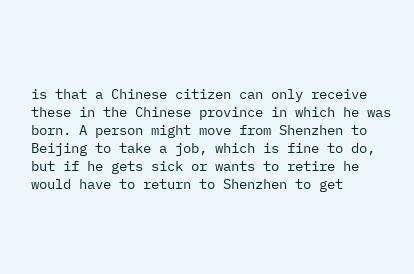is that a Chinese citizen can only receive these in the Chinese province in which he was born. A person might move from Shenzhen to Beijing to take a job, which is fine to do, but if he gets sick or wants to retire he would have to return to Shenzhen to get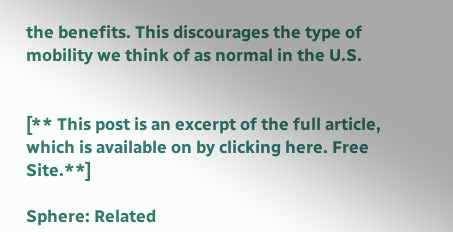the benefits. This discourages the type of mobility we think of as normal in the U.S.


[** This post is an excerpt of the full article, which is available on by clicking here. Free Site.**]

Sphere: Related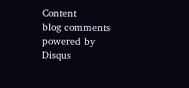Content
blog comments powered by Disqus